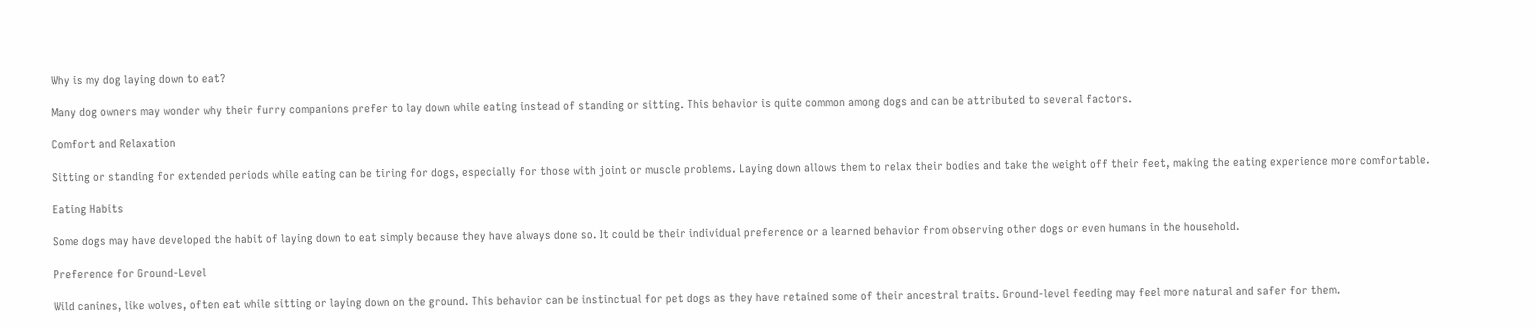Why is my dog laying down to eat?

Many dog owners may wonder why their furry companions prefer to lay down while eating instead of standing or sitting. This behavior is quite common among dogs and can be attributed to several factors.

Comfort and Relaxation

Sitting or standing for extended periods while eating can be tiring for dogs, especially for those with joint or muscle problems. Laying down allows them to relax their bodies and take the weight off their feet, making the eating experience more comfortable.

Eating Habits

Some dogs may have developed the habit of laying down to eat simply because they have always done so. It could be their individual preference or a learned behavior from observing other dogs or even humans in the household.

Preference for Ground-Level

Wild canines, like wolves, often eat while sitting or laying down on the ground. This behavior can be instinctual for pet dogs as they have retained some of their ancestral traits. Ground-level feeding may feel more natural and safer for them.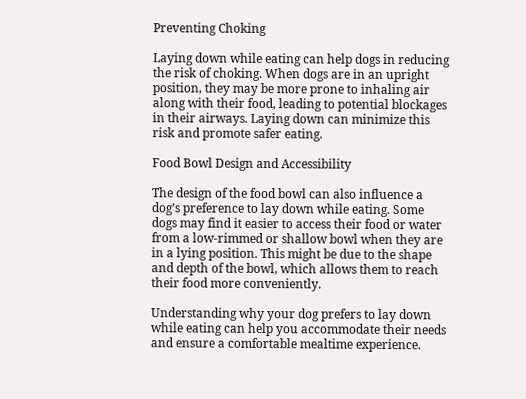Preventing Choking

Laying down while eating can help dogs in reducing the risk of choking. When dogs are in an upright position, they may be more prone to inhaling air along with their food, leading to potential blockages in their airways. Laying down can minimize this risk and promote safer eating.

Food Bowl Design and Accessibility

The design of the food bowl can also influence a dog’s preference to lay down while eating. Some dogs may find it easier to access their food or water from a low-rimmed or shallow bowl when they are in a lying position. This might be due to the shape and depth of the bowl, which allows them to reach their food more conveniently.

Understanding why your dog prefers to lay down while eating can help you accommodate their needs and ensure a comfortable mealtime experience.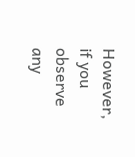However, if you observe any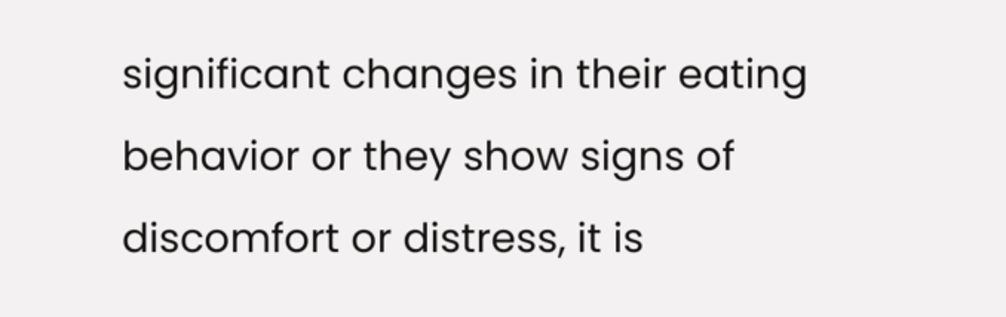significant changes in their eating behavior or they show signs of discomfort or distress, it is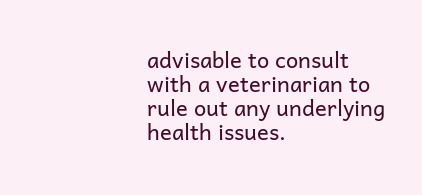advisable to consult with a veterinarian to rule out any underlying health issues.